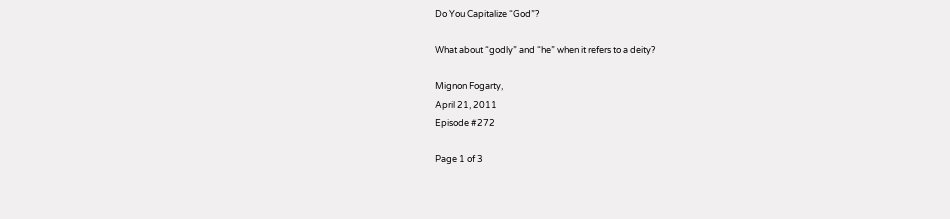Do You Capitalize “God”?

What about “godly” and “he” when it refers to a deity?

Mignon Fogarty,
April 21, 2011
Episode #272

Page 1 of 3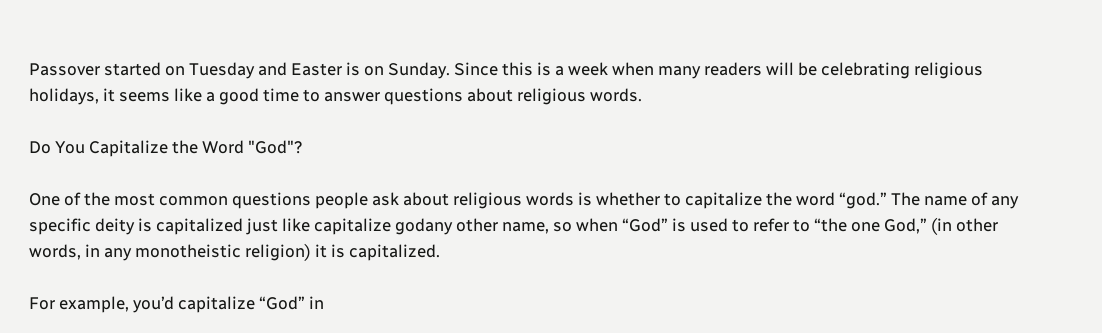Passover started on Tuesday and Easter is on Sunday. Since this is a week when many readers will be celebrating religious holidays, it seems like a good time to answer questions about religious words.

Do You Capitalize the Word "God"?

One of the most common questions people ask about religious words is whether to capitalize the word “god.” The name of any specific deity is capitalized just like capitalize godany other name, so when “God” is used to refer to “the one God,” (in other words, in any monotheistic religion) it is capitalized.

For example, you’d capitalize “God” in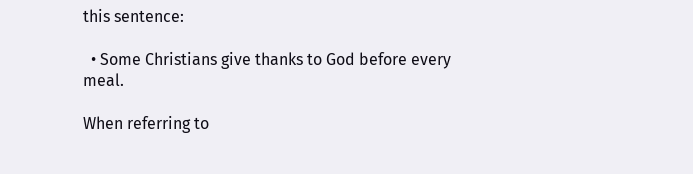this sentence:

  • Some Christians give thanks to God before every meal.

When referring to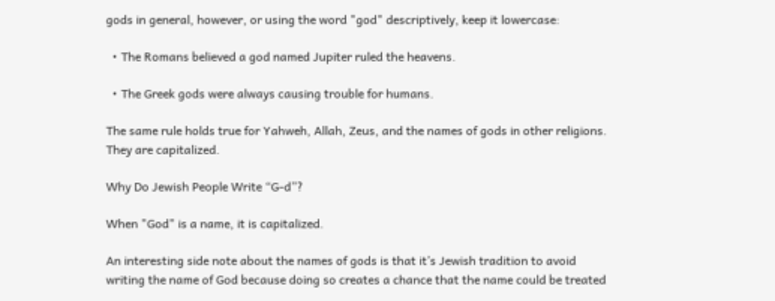gods in general, however, or using the word "god" descriptively, keep it lowercase:

  • The Romans believed a god named Jupiter ruled the heavens.

  • The Greek gods were always causing trouble for humans.

The same rule holds true for Yahweh, Allah, Zeus, and the names of gods in other religions. They are capitalized.

Why Do Jewish People Write “G-d”?

When "God" is a name, it is capitalized.

An interesting side note about the names of gods is that it’s Jewish tradition to avoid writing the name of God because doing so creates a chance that the name could be treated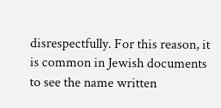disrespectfully. For this reason, it is common in Jewish documents to see the name written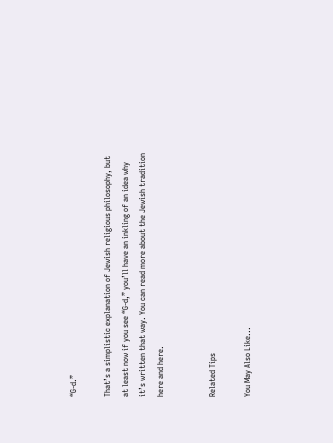“G-d.”

That’s a simplistic explanation of Jewish religious philosophy, but at least now if you see “G-d,” you’ll have an inkling of an idea why it’s written that way. You can read more about the Jewish tradition here and here.


Related Tips

You May Also Like...